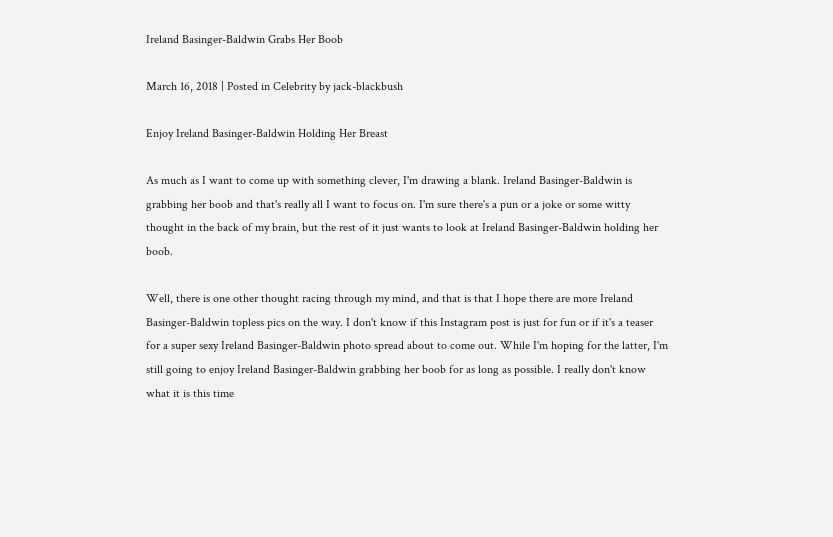Ireland Basinger-Baldwin Grabs Her Boob

March 16, 2018 | Posted in Celebrity by jack-blackbush

Enjoy Ireland Basinger-Baldwin Holding Her Breast

As much as I want to come up with something clever, I'm drawing a blank. Ireland Basinger-Baldwin is grabbing her boob and that's really all I want to focus on. I'm sure there's a pun or a joke or some witty thought in the back of my brain, but the rest of it just wants to look at Ireland Basinger-Baldwin holding her boob.

Well, there is one other thought racing through my mind, and that is that I hope there are more Ireland Basinger-Baldwin topless pics on the way. I don't know if this Instagram post is just for fun or if it's a teaser for a super sexy Ireland Basinger-Baldwin photo spread about to come out. While I'm hoping for the latter, I'm still going to enjoy Ireland Basinger-Baldwin grabbing her boob for as long as possible. I really don't know what it is this time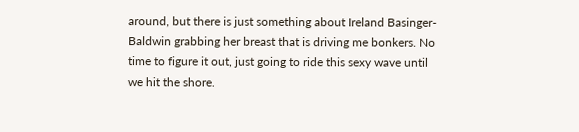around, but there is just something about Ireland Basinger-Baldwin grabbing her breast that is driving me bonkers. No time to figure it out, just going to ride this sexy wave until we hit the shore.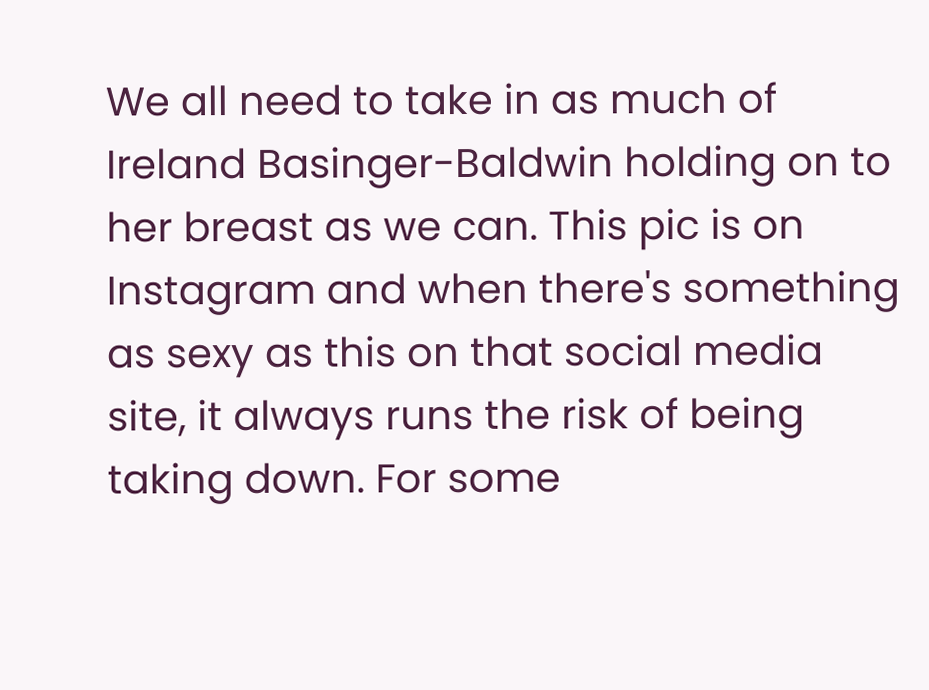We all need to take in as much of Ireland Basinger-Baldwin holding on to her breast as we can. This pic is on Instagram and when there's something as sexy as this on that social media site, it always runs the risk of being taking down. For some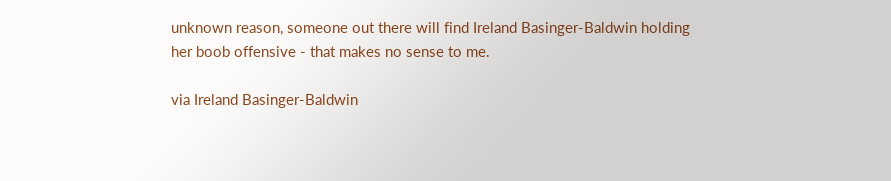unknown reason, someone out there will find Ireland Basinger-Baldwin holding her boob offensive - that makes no sense to me.

via Ireland Basinger-Baldwin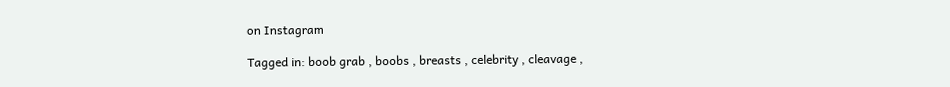on Instagram

Tagged in: boob grab , boobs , breasts , celebrity , cleavage ,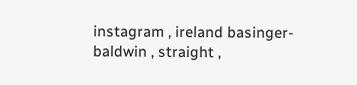instagram , ireland basinger-baldwin , straight ,